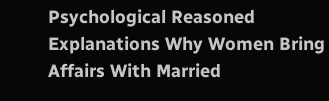Psychological Reasoned Explanations Why Women Bring Affairs With Married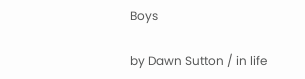Boys

by Dawn Sutton / in life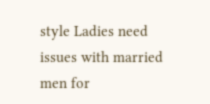style Ladies need issues with married men for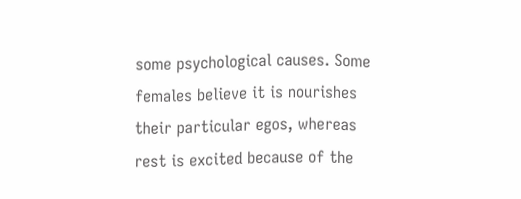some psychological causes. Some females believe it is nourishes their particular egos, whereas rest is excited because of the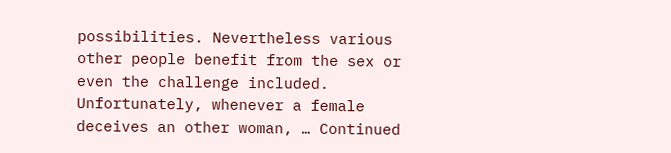possibilities. Nevertheless various other people benefit from the sex or even the challenge included. Unfortunately, whenever a female deceives an other woman, … Continued